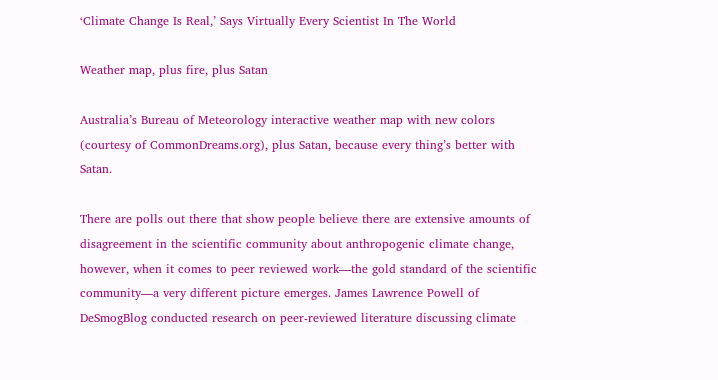‘Climate Change Is Real,’ Says Virtually Every Scientist In The World

Weather map, plus fire, plus Satan

Australia’s Bureau of Meteorology interactive weather map with new colors (courtesy of CommonDreams.org), plus Satan, because every thing’s better with Satan.

There are polls out there that show people believe there are extensive amounts of disagreement in the scientific community about anthropogenic climate change, however, when it comes to peer reviewed work—the gold standard of the scientific community—a very different picture emerges. James Lawrence Powell of DeSmogBlog conducted research on peer-reviewed literature discussing climate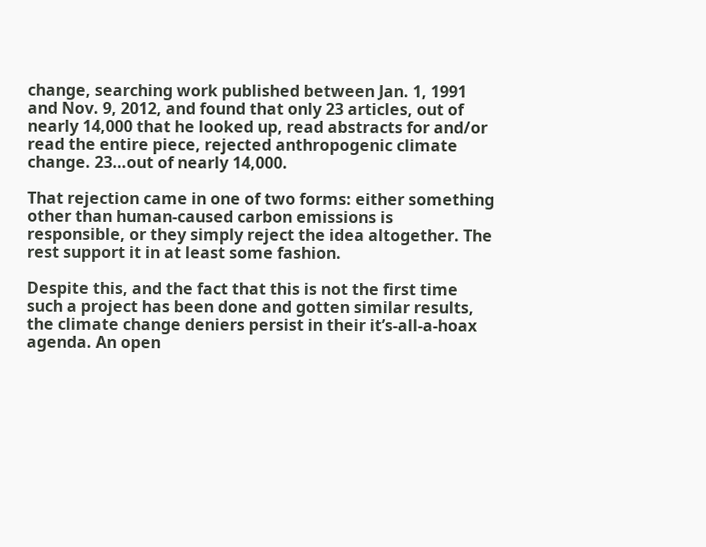change, searching work published between Jan. 1, 1991 and Nov. 9, 2012, and found that only 23 articles, out of nearly 14,000 that he looked up, read abstracts for and/or read the entire piece, rejected anthropogenic climate change. 23…out of nearly 14,000.

That rejection came in one of two forms: either something other than human-caused carbon emissions is responsible, or they simply reject the idea altogether. The rest support it in at least some fashion.

Despite this, and the fact that this is not the first time such a project has been done and gotten similar results, the climate change deniers persist in their it’s-all-a-hoax agenda. An open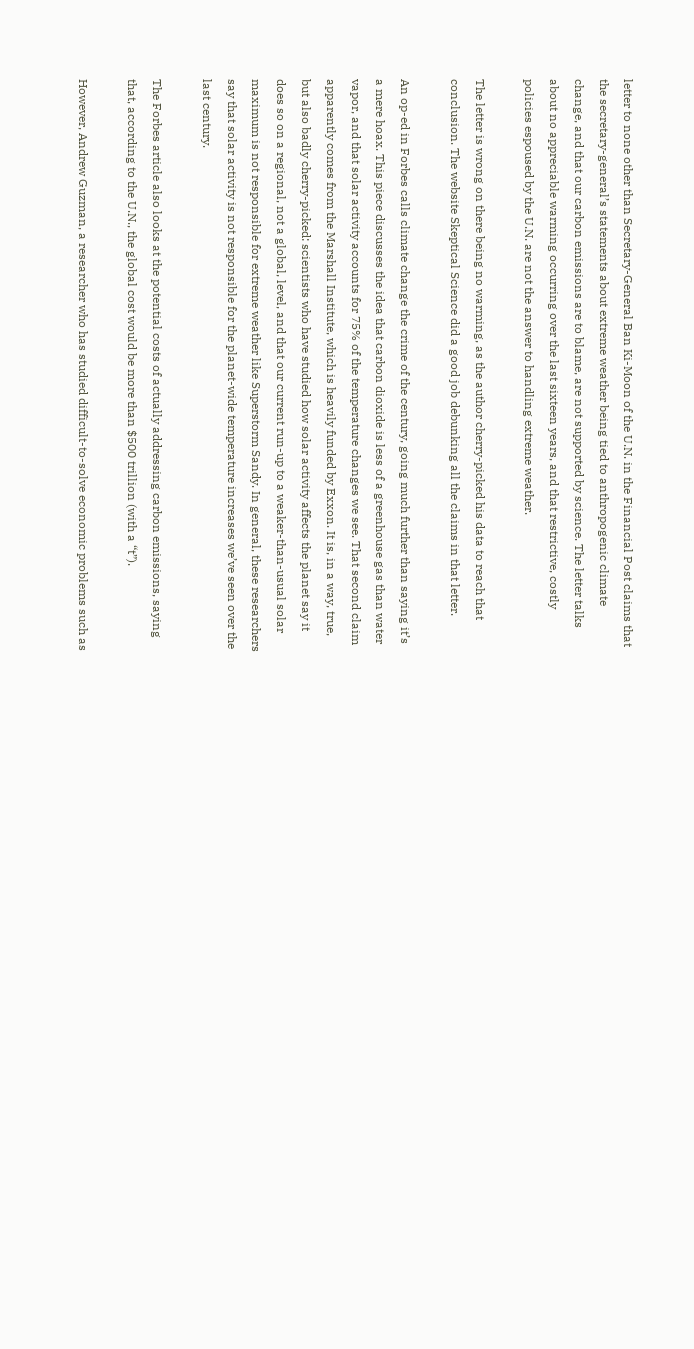letter to none other than Secretary-General Ban Ki-Moon of the U.N. in the Financial Post claims that the secretary-general’s statements about extreme weather being tied to anthropogenic climate change, and that our carbon emissions are to blame, are not supported by science. The letter talks about no appreciable warming occurring over the last sixteen years, and that restrictive, costly policies espoused by the U.N. are not the answer to handling extreme weather.

The letter is wrong on there being no warming, as the author cherry-picked his data to reach that conclusion. The website Skeptical Science did a good job debunking all the claims in that letter.

An op-ed in Forbes calls climate change the crime of the century, going much further than saying it’s a mere hoax. This piece discusses the idea that carbon dioxide is less of a greenhouse gas than water vapor, and that solar activity accounts for 75% of the temperature changes we see. That second claim apparently comes from the Marshall Institute, which is heavily funded by Exxon. It is, in a way, true, but also badly cherry-picked: scientists who have studied how solar activity affects the planet say it does so on a regional, not a global, level, and that our current run-up to a weaker-than-usual solar maximum is not responsible for extreme weather like Superstorm Sandy. In general, these researchers say that solar activity is not responsible for the planet-wide temperature increases we’ve seen over the last century.

The Forbes article also looks at the potential costs of actually addressing carbon emissions, saying that, according to the U.N., the global cost would be more than $500 trillion (with a “t”).

However, Andrew Guzman, a researcher who has studied difficult-to-solve economic problems such as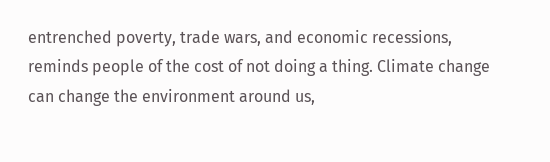entrenched poverty, trade wars, and economic recessions, reminds people of the cost of not doing a thing. Climate change can change the environment around us,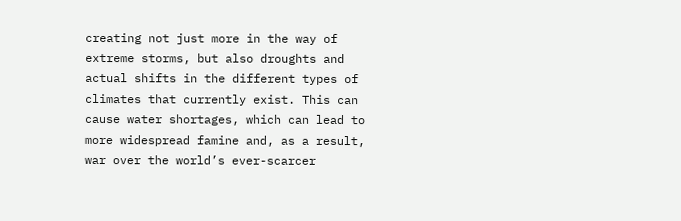creating not just more in the way of extreme storms, but also droughts and actual shifts in the different types of climates that currently exist. This can cause water shortages, which can lead to more widespread famine and, as a result, war over the world’s ever-scarcer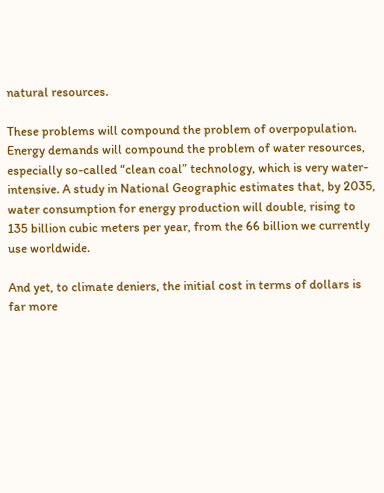natural resources.

These problems will compound the problem of overpopulation. Energy demands will compound the problem of water resources, especially so-called “clean coal” technology, which is very water-intensive. A study in National Geographic estimates that, by 2035, water consumption for energy production will double, rising to 135 billion cubic meters per year, from the 66 billion we currently use worldwide.

And yet, to climate deniers, the initial cost in terms of dollars is far more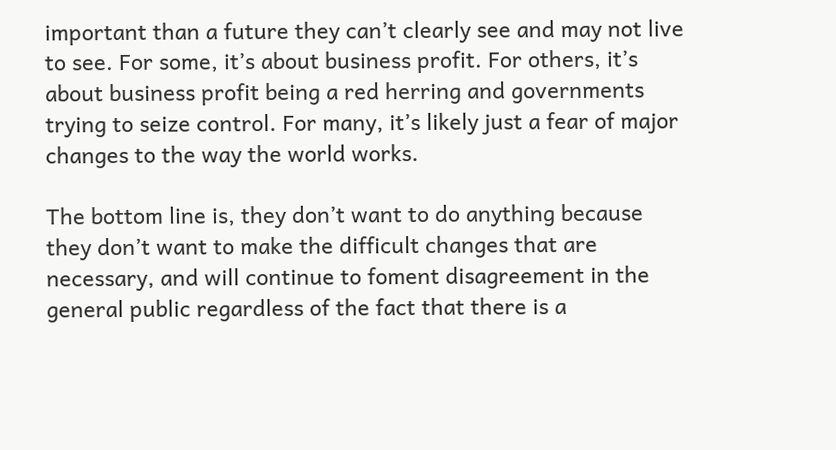important than a future they can’t clearly see and may not live to see. For some, it’s about business profit. For others, it’s about business profit being a red herring and governments trying to seize control. For many, it’s likely just a fear of major changes to the way the world works.

The bottom line is, they don’t want to do anything because they don’t want to make the difficult changes that are necessary, and will continue to foment disagreement in the general public regardless of the fact that there is a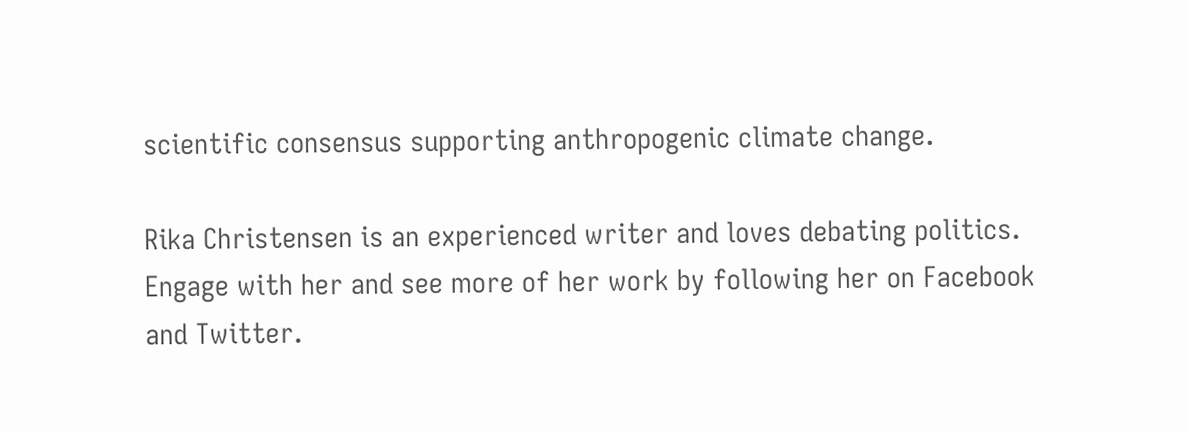scientific consensus supporting anthropogenic climate change.

Rika Christensen is an experienced writer and loves debating politics. Engage with her and see more of her work by following her on Facebook and Twitter.